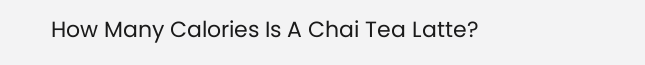How Many Calories Is A Chai Tea Latte?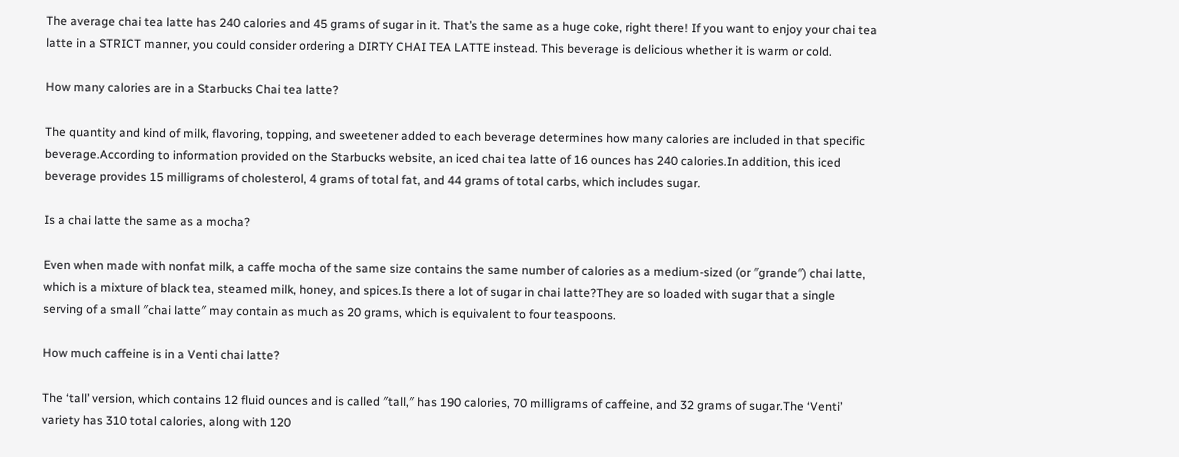The average chai tea latte has 240 calories and 45 grams of sugar in it. That’s the same as a huge coke, right there! If you want to enjoy your chai tea latte in a STRICT manner, you could consider ordering a DIRTY CHAI TEA LATTE instead. This beverage is delicious whether it is warm or cold.

How many calories are in a Starbucks Chai tea latte?

The quantity and kind of milk, flavoring, topping, and sweetener added to each beverage determines how many calories are included in that specific beverage.According to information provided on the Starbucks website, an iced chai tea latte of 16 ounces has 240 calories.In addition, this iced beverage provides 15 milligrams of cholesterol, 4 grams of total fat, and 44 grams of total carbs, which includes sugar.

Is a chai latte the same as a mocha?

Even when made with nonfat milk, a caffe mocha of the same size contains the same number of calories as a medium-sized (or ″grande″) chai latte, which is a mixture of black tea, steamed milk, honey, and spices.Is there a lot of sugar in chai latte?They are so loaded with sugar that a single serving of a small ″chai latte″ may contain as much as 20 grams, which is equivalent to four teaspoons.

How much caffeine is in a Venti chai latte?

The ‘tall’ version, which contains 12 fluid ounces and is called ″tall,″ has 190 calories, 70 milligrams of caffeine, and 32 grams of sugar.The ‘Venti’ variety has 310 total calories, along with 120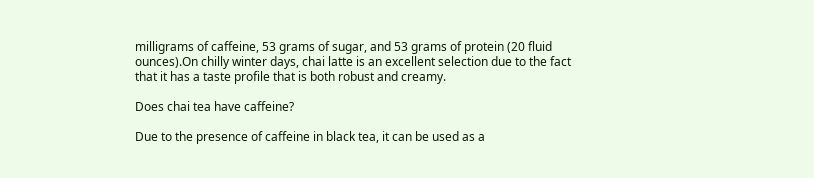milligrams of caffeine, 53 grams of sugar, and 53 grams of protein (20 fluid ounces).On chilly winter days, chai latte is an excellent selection due to the fact that it has a taste profile that is both robust and creamy.

Does chai tea have caffeine?

Due to the presence of caffeine in black tea, it can be used as a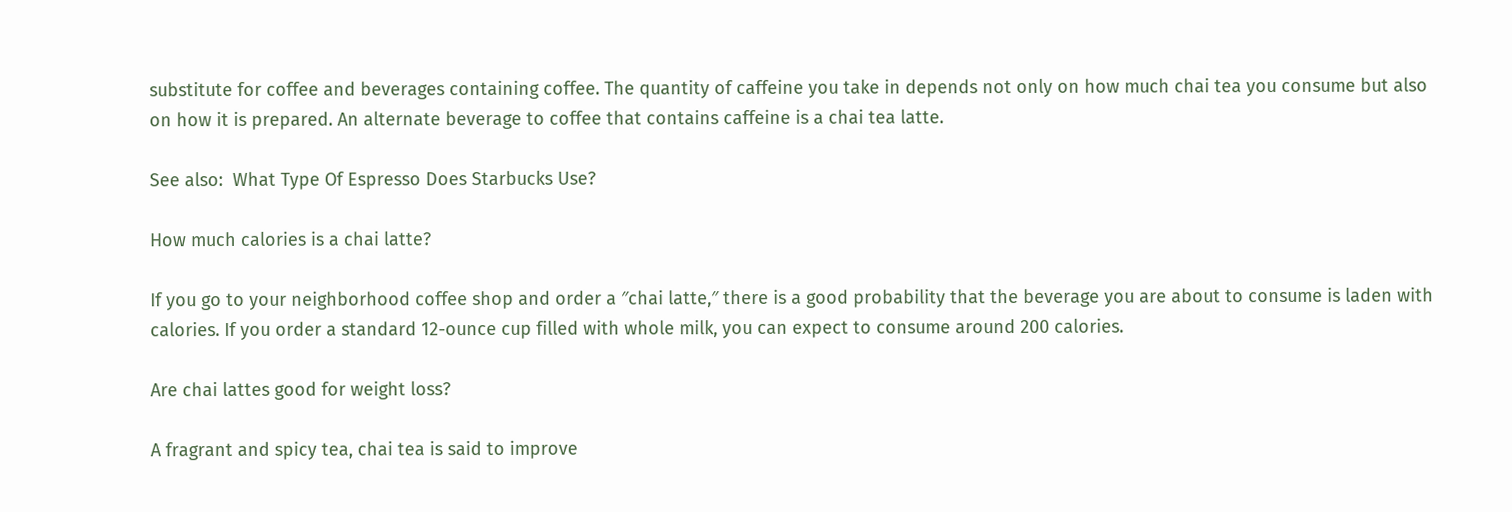substitute for coffee and beverages containing coffee. The quantity of caffeine you take in depends not only on how much chai tea you consume but also on how it is prepared. An alternate beverage to coffee that contains caffeine is a chai tea latte.

See also:  What Type Of Espresso Does Starbucks Use?

How much calories is a chai latte?

If you go to your neighborhood coffee shop and order a ″chai latte,″ there is a good probability that the beverage you are about to consume is laden with calories. If you order a standard 12-ounce cup filled with whole milk, you can expect to consume around 200 calories.

Are chai lattes good for weight loss?

A fragrant and spicy tea, chai tea is said to improve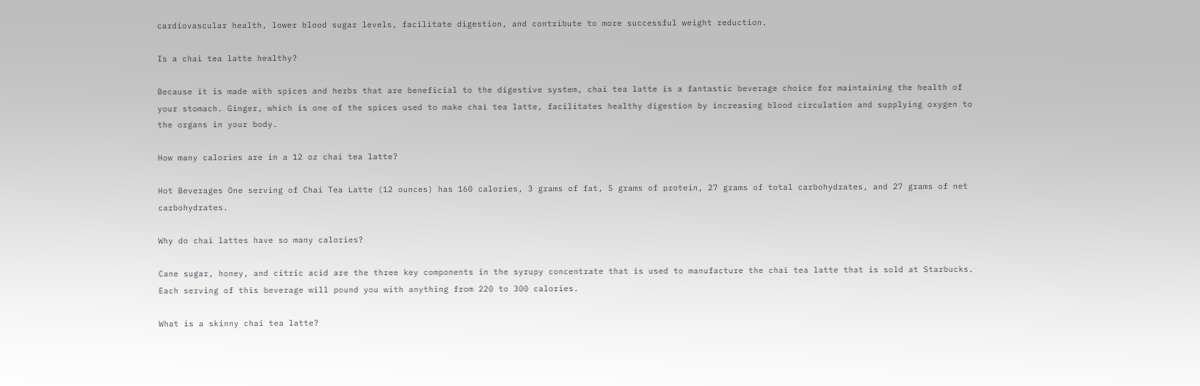cardiovascular health, lower blood sugar levels, facilitate digestion, and contribute to more successful weight reduction.

Is a chai tea latte healthy?

Because it is made with spices and herbs that are beneficial to the digestive system, chai tea latte is a fantastic beverage choice for maintaining the health of your stomach. Ginger, which is one of the spices used to make chai tea latte, facilitates healthy digestion by increasing blood circulation and supplying oxygen to the organs in your body.

How many calories are in a 12 oz chai tea latte?

Hot Beverages One serving of Chai Tea Latte (12 ounces) has 160 calories, 3 grams of fat, 5 grams of protein, 27 grams of total carbohydrates, and 27 grams of net carbohydrates.

Why do chai lattes have so many calories?

Cane sugar, honey, and citric acid are the three key components in the syrupy concentrate that is used to manufacture the chai tea latte that is sold at Starbucks. Each serving of this beverage will pound you with anything from 220 to 300 calories.

What is a skinny chai tea latte?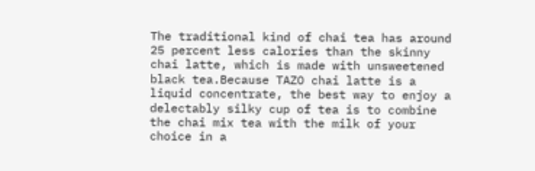The traditional kind of chai tea has around 25 percent less calories than the skinny chai latte, which is made with unsweetened black tea.Because TAZO chai latte is a liquid concentrate, the best way to enjoy a delectably silky cup of tea is to combine the chai mix tea with the milk of your choice in a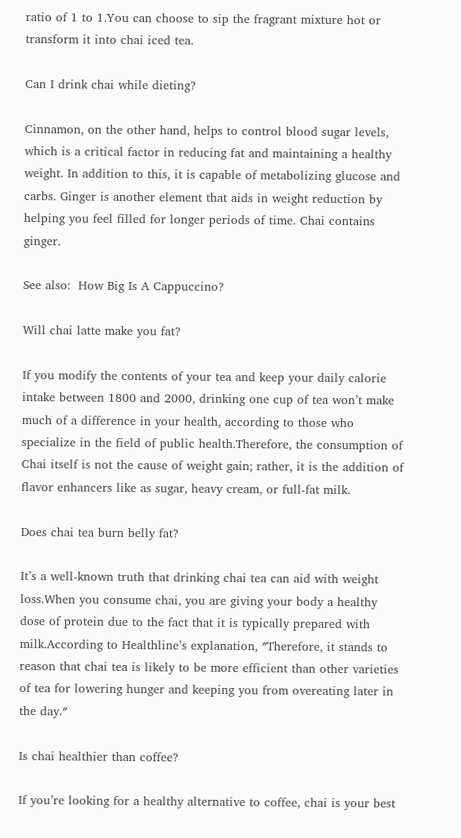ratio of 1 to 1.You can choose to sip the fragrant mixture hot or transform it into chai iced tea.

Can I drink chai while dieting?

Cinnamon, on the other hand, helps to control blood sugar levels, which is a critical factor in reducing fat and maintaining a healthy weight. In addition to this, it is capable of metabolizing glucose and carbs. Ginger is another element that aids in weight reduction by helping you feel filled for longer periods of time. Chai contains ginger.

See also:  How Big Is A Cappuccino?

Will chai latte make you fat?

If you modify the contents of your tea and keep your daily calorie intake between 1800 and 2000, drinking one cup of tea won’t make much of a difference in your health, according to those who specialize in the field of public health.Therefore, the consumption of Chai itself is not the cause of weight gain; rather, it is the addition of flavor enhancers like as sugar, heavy cream, or full-fat milk.

Does chai tea burn belly fat?

It’s a well-known truth that drinking chai tea can aid with weight loss.When you consume chai, you are giving your body a healthy dose of protein due to the fact that it is typically prepared with milk.According to Healthline’s explanation, ″Therefore, it stands to reason that chai tea is likely to be more efficient than other varieties of tea for lowering hunger and keeping you from overeating later in the day.″

Is chai healthier than coffee?

If you’re looking for a healthy alternative to coffee, chai is your best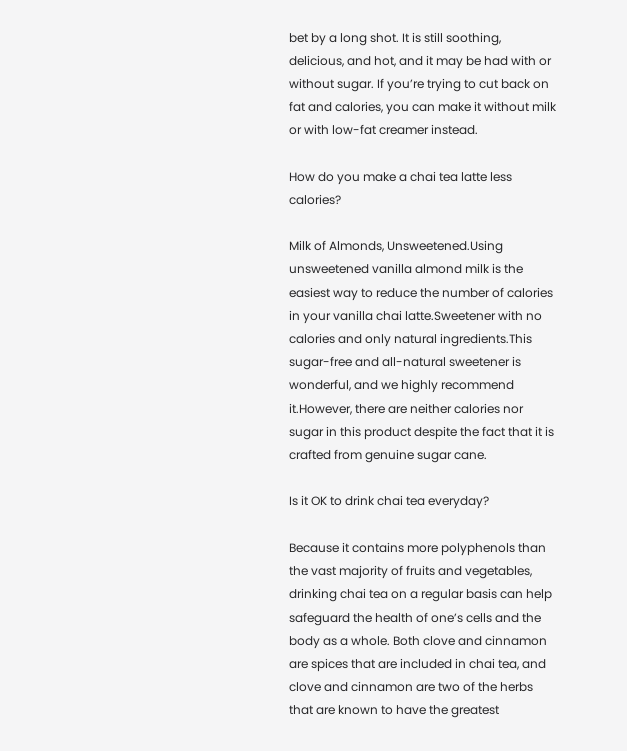bet by a long shot. It is still soothing, delicious, and hot, and it may be had with or without sugar. If you’re trying to cut back on fat and calories, you can make it without milk or with low-fat creamer instead.

How do you make a chai tea latte less calories?

Milk of Almonds, Unsweetened.Using unsweetened vanilla almond milk is the easiest way to reduce the number of calories in your vanilla chai latte.Sweetener with no calories and only natural ingredients.This sugar-free and all-natural sweetener is wonderful, and we highly recommend it.However, there are neither calories nor sugar in this product despite the fact that it is crafted from genuine sugar cane.

Is it OK to drink chai tea everyday?

Because it contains more polyphenols than the vast majority of fruits and vegetables, drinking chai tea on a regular basis can help safeguard the health of one’s cells and the body as a whole. Both clove and cinnamon are spices that are included in chai tea, and clove and cinnamon are two of the herbs that are known to have the greatest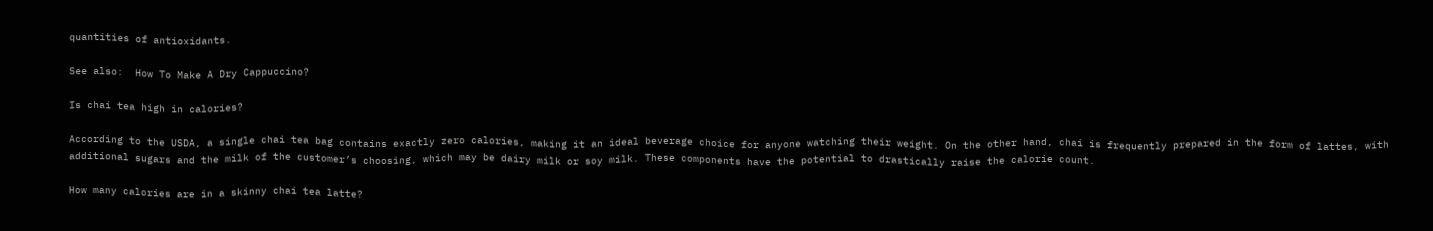quantities of antioxidants.

See also:  How To Make A Dry Cappuccino?

Is chai tea high in calories?

According to the USDA, a single chai tea bag contains exactly zero calories, making it an ideal beverage choice for anyone watching their weight. On the other hand, chai is frequently prepared in the form of lattes, with additional sugars and the milk of the customer’s choosing, which may be dairy milk or soy milk. These components have the potential to drastically raise the calorie count.

How many calories are in a skinny chai tea latte?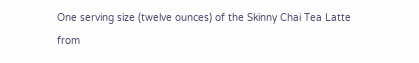One serving size (twelve ounces) of the Skinny Chai Tea Latte from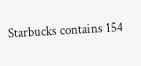Starbucks contains 154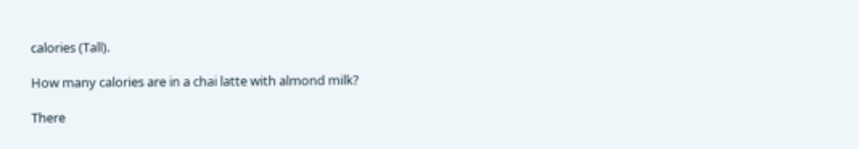calories (Tall).

How many calories are in a chai latte with almond milk?

There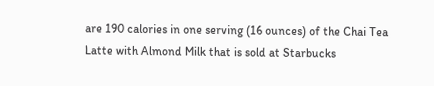are 190 calories in one serving (16 ounces) of the Chai Tea Latte with Almond Milk that is sold at Starbucks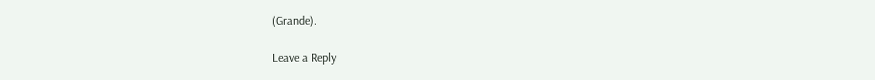(Grande).

Leave a Reply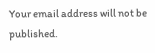Your email address will not be published.